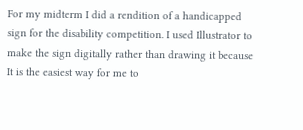For my midterm I did a rendition of a handicapped sign for the disability competition. I used Illustrator to make the sign digitally rather than drawing it because It is the easiest way for me to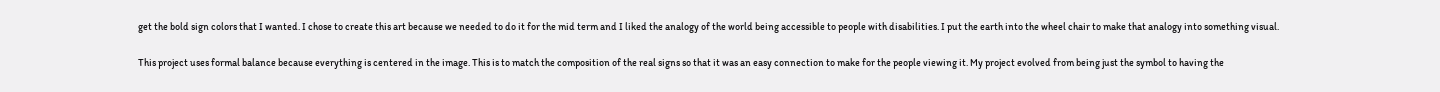get the bold sign colors that I wanted. I chose to create this art because we needed to do it for the mid term and I liked the analogy of the world being accessible to people with disabilities. I put the earth into the wheel chair to make that analogy into something visual.

This project uses formal balance because everything is centered in the image. This is to match the composition of the real signs so that it was an easy connection to make for the people viewing it. My project evolved from being just the symbol to having the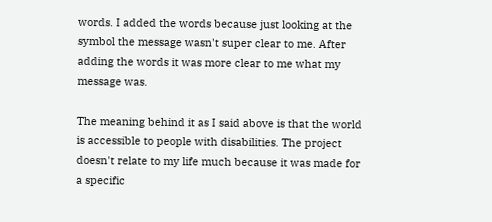words. I added the words because just looking at the symbol the message wasn't super clear to me. After adding the words it was more clear to me what my message was.

The meaning behind it as I said above is that the world is accessible to people with disabilities. The project doesn't relate to my life much because it was made for a specific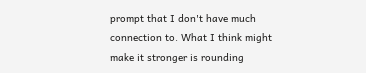prompt that I don't have much connection to. What I think might make it stronger is rounding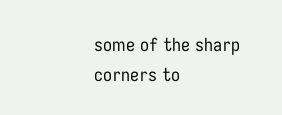some of the sharp corners to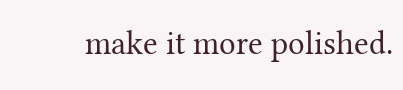make it more polished.